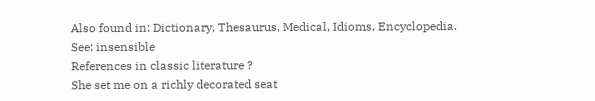Also found in: Dictionary, Thesaurus, Medical, Idioms, Encyclopedia.
See: insensible
References in classic literature ?
She set me on a richly decorated seat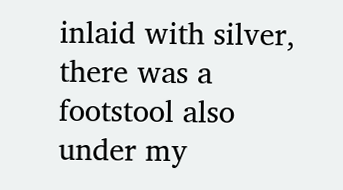inlaid with silver, there was a footstool also under my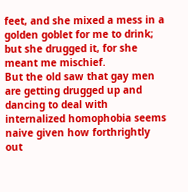feet, and she mixed a mess in a golden goblet for me to drink; but she drugged it, for she meant me mischief.
But the old saw that gay men are getting drugged up and dancing to deal with internalized homophobia seems naive given how forthrightly out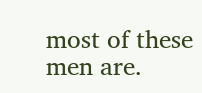most of these men are.